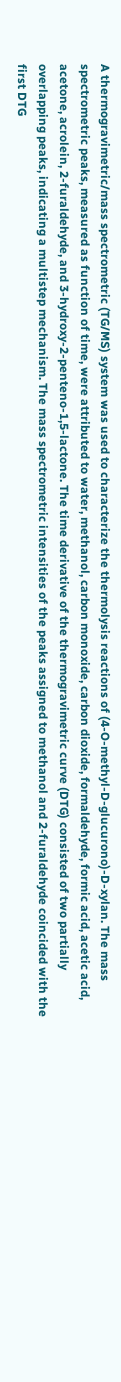A thermogravimetric/mass spectrometric (TG/MS) system was used to characterize the thermolysis reactions of (4-O-methyl-D-glucurono)-D-xylan. The mass spectrometric peaks, measured as function of time, were attributed to water, methanol, carbon monoxide, carbon dioxide, formaldehyde, formic acid, acetic acid, acetone, acrolein, 2-furaldehyde, and 3-hydroxy-2-penteno-1,5-lactone. The time derivative of the thermogravimetric curve (DTG) consisted of two partially overlapping peaks, indicating a multistep mechanism. The mass spectrometric intensities of the peaks assigned to methanol and 2-furaldehyde coincided with the first DTG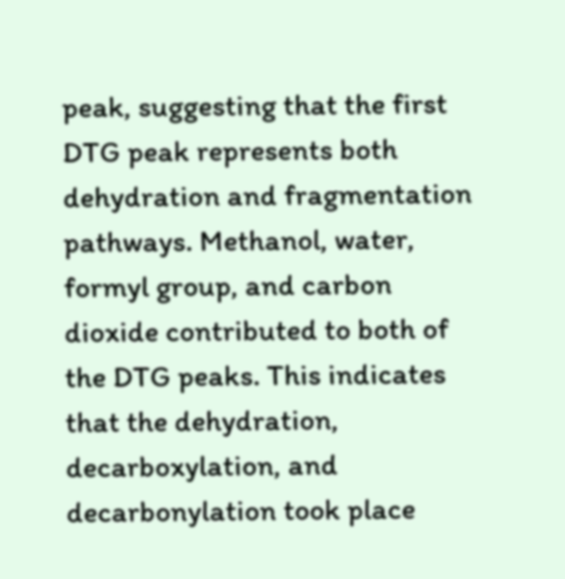peak, suggesting that the first DTG peak represents both dehydration and fragmentation pathways. Methanol, water, formyl group, and carbon dioxide contributed to both of the DTG peaks. This indicates that the dehydration, decarboxylation, and decarbonylation took place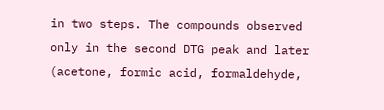in two steps. The compounds observed only in the second DTG peak and later (acetone, formic acid, formaldehyde,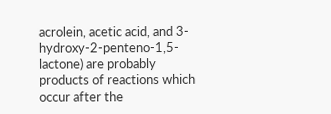acrolein, acetic acid, and 3-hydroxy-2-penteno-1,5-lactone) are probably products of reactions which occur after the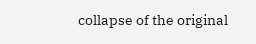collapse of the original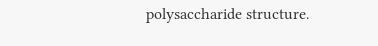polysaccharide structure.